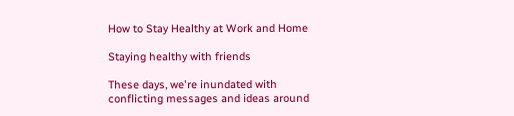How to Stay Healthy at Work and Home

Staying healthy with friends

These days, we're inundated with conflicting messages and ideas around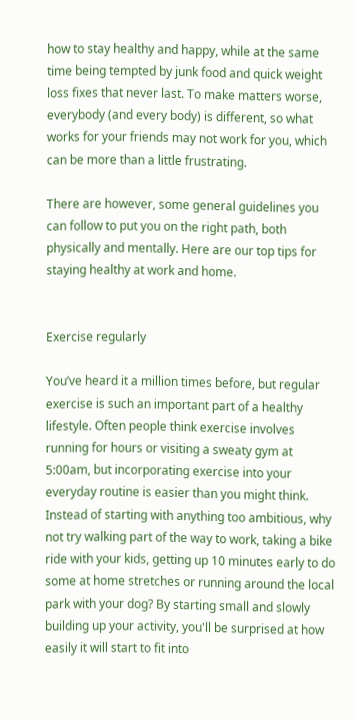how to stay healthy and happy, while at the same time being tempted by junk food and quick weight loss fixes that never last. To make matters worse, everybody (and every body) is different, so what works for your friends may not work for you, which can be more than a little frustrating.

There are however, some general guidelines you can follow to put you on the right path, both physically and mentally. Here are our top tips for staying healthy at work and home.


Exercise regularly

You’ve heard it a million times before, but regular exercise is such an important part of a healthy lifestyle. Often people think exercise involves running for hours or visiting a sweaty gym at 5:00am, but incorporating exercise into your everyday routine is easier than you might think. Instead of starting with anything too ambitious, why not try walking part of the way to work, taking a bike ride with your kids, getting up 10 minutes early to do some at home stretches or running around the local park with your dog? By starting small and slowly building up your activity, you'll be surprised at how easily it will start to fit into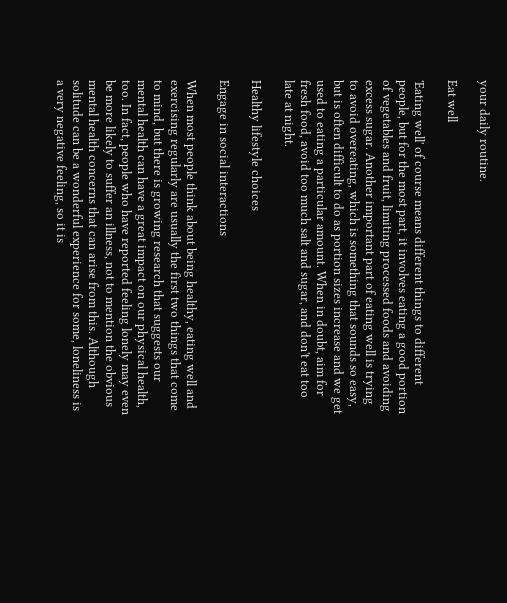your daily routine.

Eat well

'Eating well' of course means different things to different people, but for the most part, it involves eating a good portion of vegetables and fruit, limiting processed foods and avoiding excess sugar. Another important part of eating well is trying to avoid overeating, which is something that sounds so easy, but is often difficult to do as portion sizes increase and we get used to eating a particular amount. When in doubt, aim for fresh food, avoid too much salt and sugar, and don't eat too late at night.

Healthy lifestyle choices

Engage in social interactions

When most people think about being healthy, eating well and exercising regularly are usually the first two things that come to mind, but there is growing research that suggests our mental health can have a great impact on our physical health, too. In fact, people who have reported feeling lonely may even be more likely to suffer an illness, not to mention the obvious mental health concerns that can arise from this. Although solitude can be a wonderful experience for some, loneliness is a very negative feeling, so it is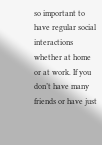so important to have regular social interactions whether at home or at work. If you don’t have many friends or have just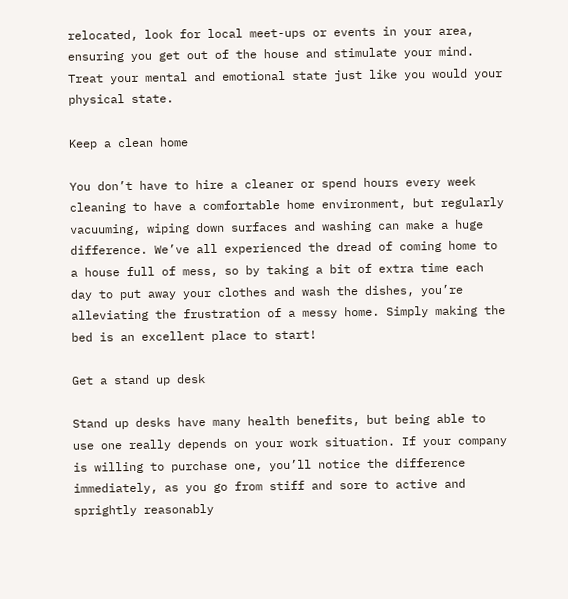relocated, look for local meet-ups or events in your area, ensuring you get out of the house and stimulate your mind. Treat your mental and emotional state just like you would your physical state.

Keep a clean home

You don’t have to hire a cleaner or spend hours every week cleaning to have a comfortable home environment, but regularly vacuuming, wiping down surfaces and washing can make a huge difference. We’ve all experienced the dread of coming home to a house full of mess, so by taking a bit of extra time each day to put away your clothes and wash the dishes, you’re alleviating the frustration of a messy home. Simply making the bed is an excellent place to start!

Get a stand up desk

Stand up desks have many health benefits, but being able to use one really depends on your work situation. If your company is willing to purchase one, you’ll notice the difference immediately, as you go from stiff and sore to active and sprightly reasonably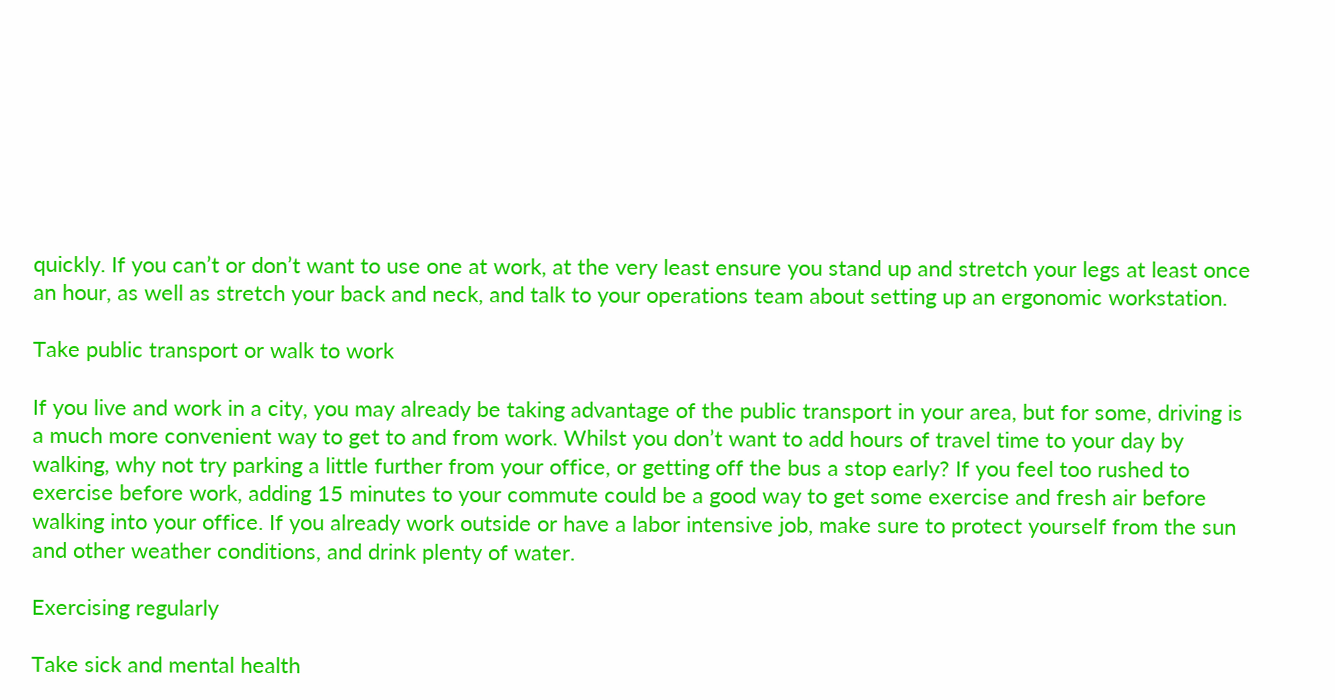quickly. If you can’t or don’t want to use one at work, at the very least ensure you stand up and stretch your legs at least once an hour, as well as stretch your back and neck, and talk to your operations team about setting up an ergonomic workstation.

Take public transport or walk to work

If you live and work in a city, you may already be taking advantage of the public transport in your area, but for some, driving is a much more convenient way to get to and from work. Whilst you don’t want to add hours of travel time to your day by walking, why not try parking a little further from your office, or getting off the bus a stop early? If you feel too rushed to exercise before work, adding 15 minutes to your commute could be a good way to get some exercise and fresh air before walking into your office. If you already work outside or have a labor intensive job, make sure to protect yourself from the sun and other weather conditions, and drink plenty of water.

Exercising regularly

Take sick and mental health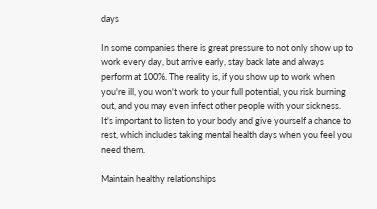days

In some companies there is great pressure to not only show up to work every day, but arrive early, stay back late and always perform at 100%. The reality is, if you show up to work when you're ill, you won't work to your full potential, you risk burning out, and you may even infect other people with your sickness. It's important to listen to your body and give yourself a chance to rest, which includes taking mental health days when you feel you need them.

Maintain healthy relationships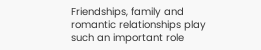Friendships, family and romantic relationships play such an important role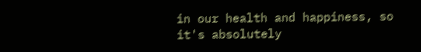in our health and happiness, so it's absolutely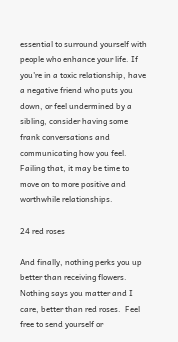essential to surround yourself with people who enhance your life. If you're in a toxic relationship, have a negative friend who puts you down, or feel undermined by a sibling, consider having some frank conversations and communicating how you feel. Failing that, it may be time to move on to more positive and worthwhile relationships.

24 red roses

And finally, nothing perks you up better than receiving flowers.  Nothing says you matter and I care, better than red roses.  Feel free to send yourself or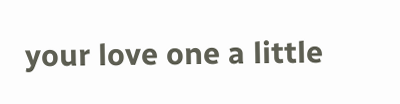your love one a little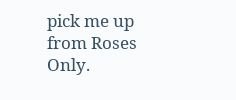pick me up from Roses Only.